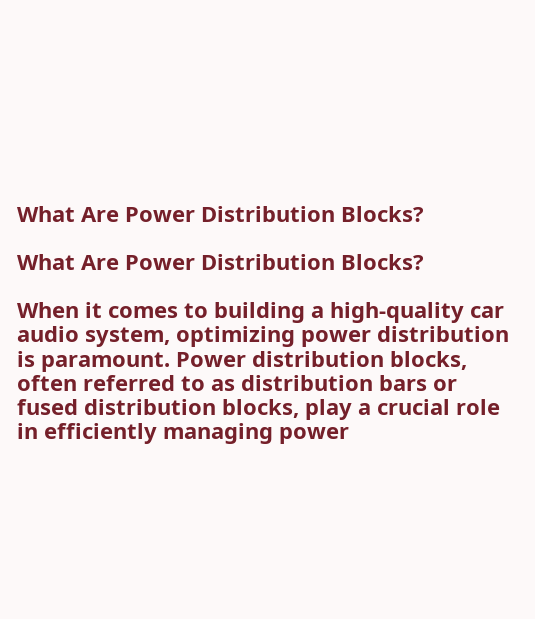What Are Power Distribution Blocks?

What Are Power Distribution Blocks?

When it comes to building a high-quality car audio system, optimizing power distribution is paramount. Power distribution blocks, often referred to as distribution bars or fused distribution blocks, play a crucial role in efficiently managing power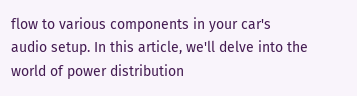flow to various components in your car's audio setup. In this article, we'll delve into the world of power distribution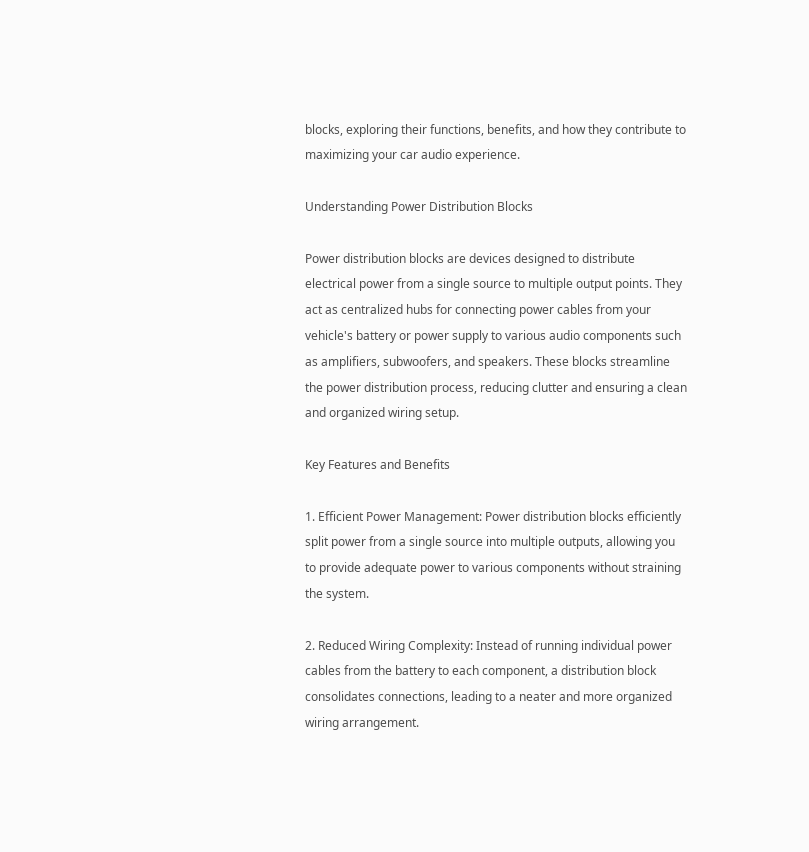blocks, exploring their functions, benefits, and how they contribute to maximizing your car audio experience.

Understanding Power Distribution Blocks

Power distribution blocks are devices designed to distribute electrical power from a single source to multiple output points. They act as centralized hubs for connecting power cables from your vehicle's battery or power supply to various audio components such as amplifiers, subwoofers, and speakers. These blocks streamline the power distribution process, reducing clutter and ensuring a clean and organized wiring setup.

Key Features and Benefits

1. Efficient Power Management: Power distribution blocks efficiently split power from a single source into multiple outputs, allowing you to provide adequate power to various components without straining the system.

2. Reduced Wiring Complexity: Instead of running individual power cables from the battery to each component, a distribution block consolidates connections, leading to a neater and more organized wiring arrangement.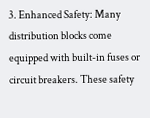3. Enhanced Safety: Many distribution blocks come equipped with built-in fuses or circuit breakers. These safety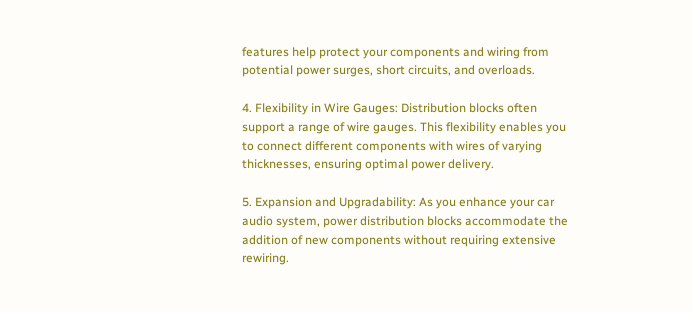features help protect your components and wiring from potential power surges, short circuits, and overloads.

4. Flexibility in Wire Gauges: Distribution blocks often support a range of wire gauges. This flexibility enables you to connect different components with wires of varying thicknesses, ensuring optimal power delivery.

5. Expansion and Upgradability: As you enhance your car audio system, power distribution blocks accommodate the addition of new components without requiring extensive rewiring.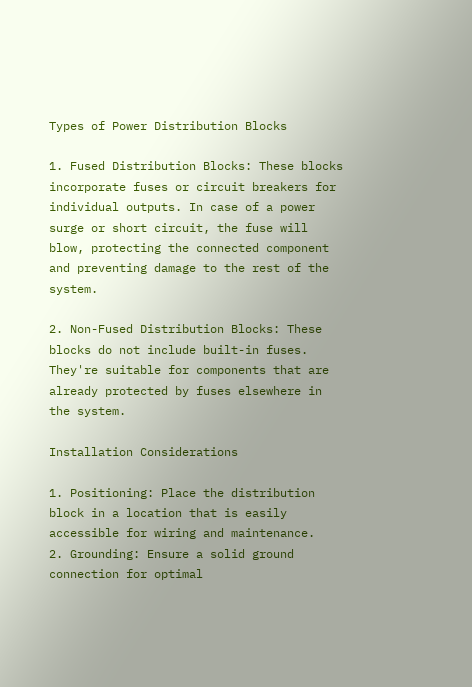Types of Power Distribution Blocks

1. Fused Distribution Blocks: These blocks incorporate fuses or circuit breakers for individual outputs. In case of a power surge or short circuit, the fuse will blow, protecting the connected component and preventing damage to the rest of the system.

2. Non-Fused Distribution Blocks: These blocks do not include built-in fuses. They're suitable for components that are already protected by fuses elsewhere in the system.

Installation Considerations

1. Positioning: Place the distribution block in a location that is easily accessible for wiring and maintenance.
2. Grounding: Ensure a solid ground connection for optimal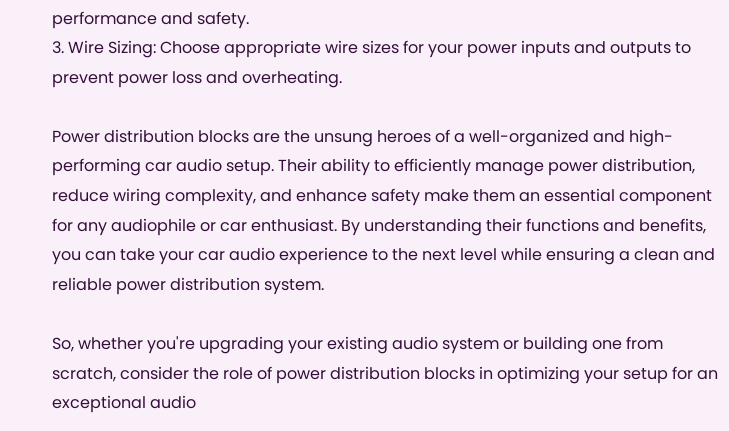performance and safety.
3. Wire Sizing: Choose appropriate wire sizes for your power inputs and outputs to prevent power loss and overheating.

Power distribution blocks are the unsung heroes of a well-organized and high-performing car audio setup. Their ability to efficiently manage power distribution, reduce wiring complexity, and enhance safety make them an essential component for any audiophile or car enthusiast. By understanding their functions and benefits, you can take your car audio experience to the next level while ensuring a clean and reliable power distribution system.

So, whether you're upgrading your existing audio system or building one from scratch, consider the role of power distribution blocks in optimizing your setup for an exceptional audio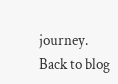journey.
Back to blog